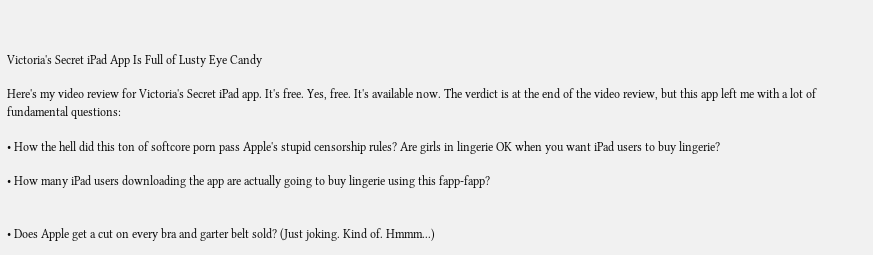Victoria's Secret iPad App Is Full of Lusty Eye Candy

Here's my video review for Victoria's Secret iPad app. It's free. Yes, free. It's available now. The verdict is at the end of the video review, but this app left me with a lot of fundamental questions:

• How the hell did this ton of softcore porn pass Apple's stupid censorship rules? Are girls in lingerie OK when you want iPad users to buy lingerie?

• How many iPad users downloading the app are actually going to buy lingerie using this fapp-fapp?


• Does Apple get a cut on every bra and garter belt sold? (Just joking. Kind of. Hmmm...)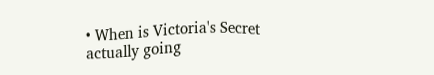• When is Victoria's Secret actually going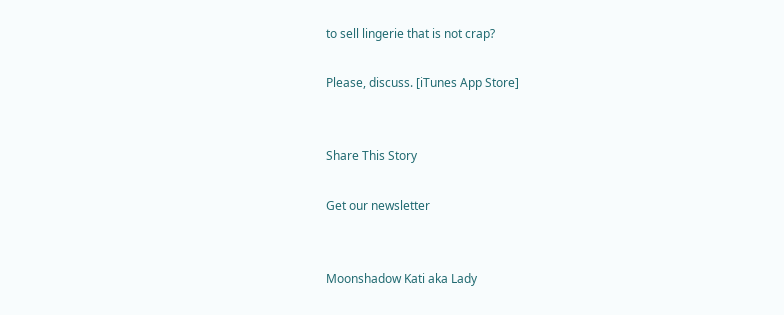to sell lingerie that is not crap?

Please, discuss. [iTunes App Store]


Share This Story

Get our newsletter


Moonshadow Kati aka Lady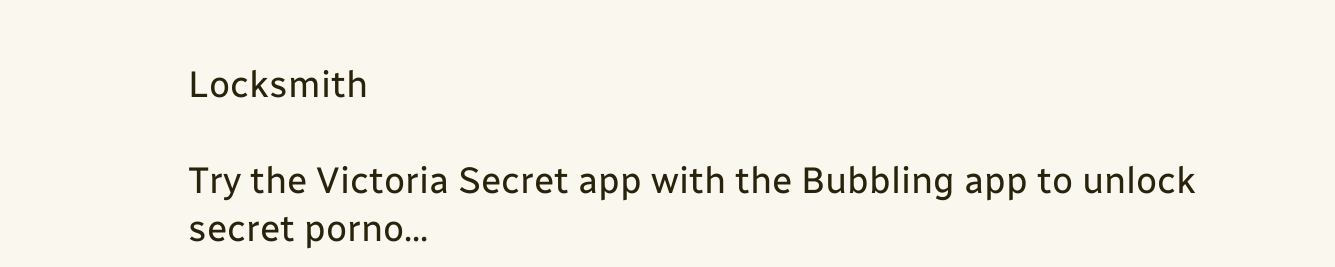Locksmith

Try the Victoria Secret app with the Bubbling app to unlock secret porno...